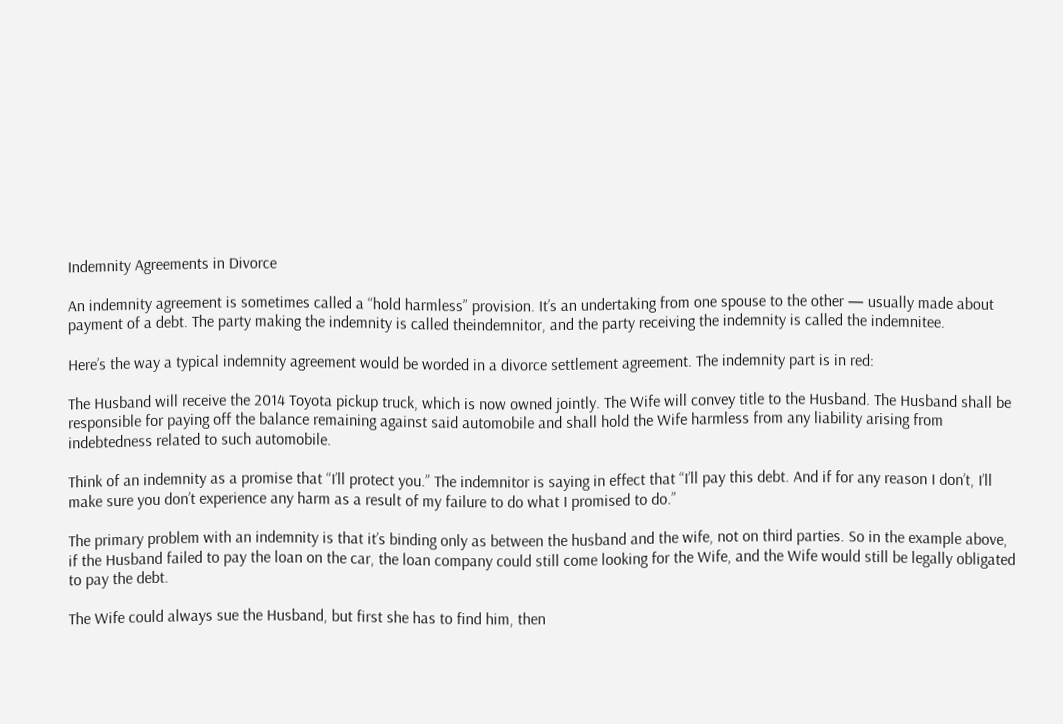Indemnity Agreements in Divorce

An indemnity agreement is sometimes called a “hold harmless” provision. It’s an undertaking from one spouse to the other — usually made about payment of a debt. The party making the indemnity is called theindemnitor, and the party receiving the indemnity is called the indemnitee.

Here’s the way a typical indemnity agreement would be worded in a divorce settlement agreement. The indemnity part is in red:

The Husband will receive the 2014 Toyota pickup truck, which is now owned jointly. The Wife will convey title to the Husband. The Husband shall be responsible for paying off the balance remaining against said automobile and shall hold the Wife harmless from any liability arising from indebtedness related to such automobile.

Think of an indemnity as a promise that “I’ll protect you.” The indemnitor is saying in effect that “I’ll pay this debt. And if for any reason I don’t, I’ll make sure you don’t experience any harm as a result of my failure to do what I promised to do.”

The primary problem with an indemnity is that it’s binding only as between the husband and the wife, not on third parties. So in the example above, if the Husband failed to pay the loan on the car, the loan company could still come looking for the Wife, and the Wife would still be legally obligated to pay the debt.

The Wife could always sue the Husband, but first she has to find him, then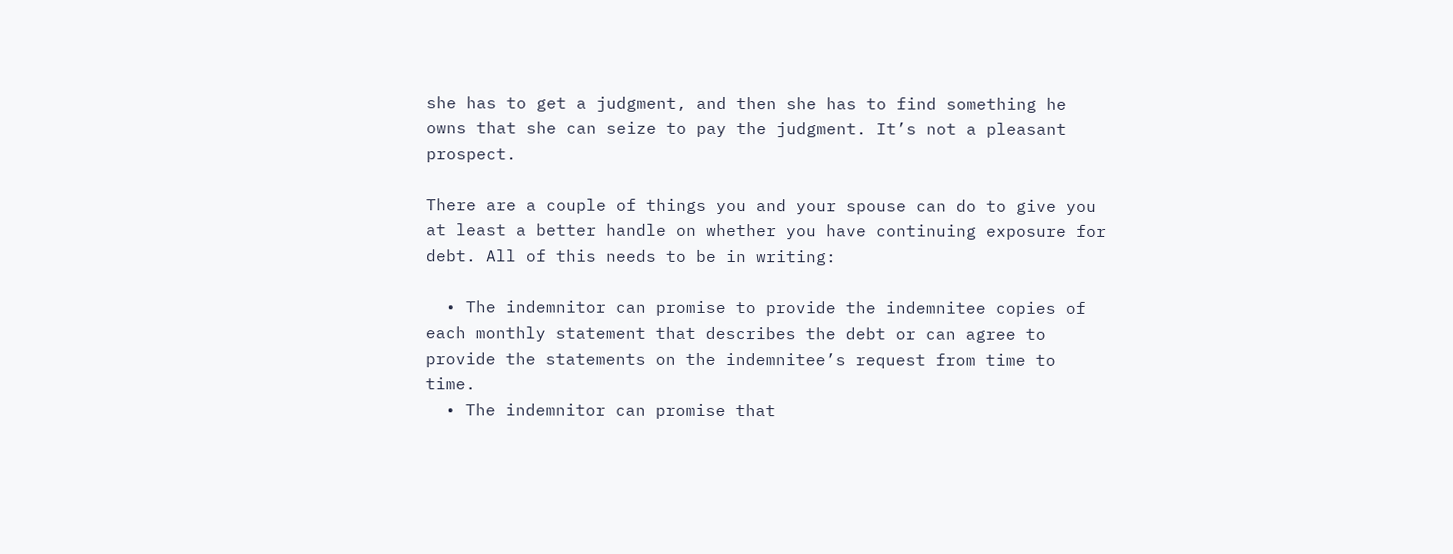she has to get a judgment, and then she has to find something he owns that she can seize to pay the judgment. It’s not a pleasant prospect.

There are a couple of things you and your spouse can do to give you at least a better handle on whether you have continuing exposure for debt. All of this needs to be in writing:

  • The indemnitor can promise to provide the indemnitee copies of each monthly statement that describes the debt or can agree to provide the statements on the indemnitee’s request from time to time.
  • The indemnitor can promise that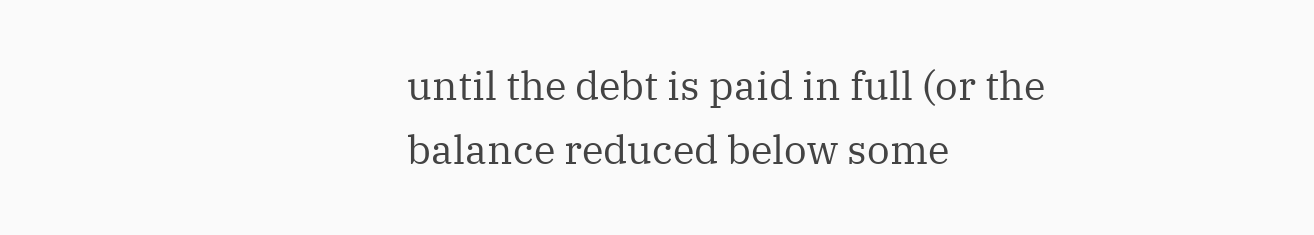until the debt is paid in full (or the balance reduced below some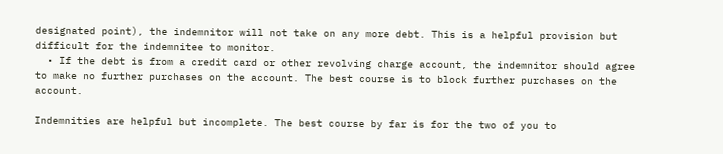designated point), the indemnitor will not take on any more debt. This is a helpful provision but difficult for the indemnitee to monitor.
  • If the debt is from a credit card or other revolving charge account, the indemnitor should agree to make no further purchases on the account. The best course is to block further purchases on the account.

Indemnities are helpful but incomplete. The best course by far is for the two of you to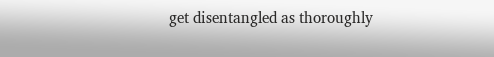get disentangled as thoroughly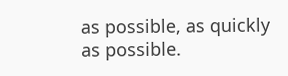as possible, as quickly as possible.